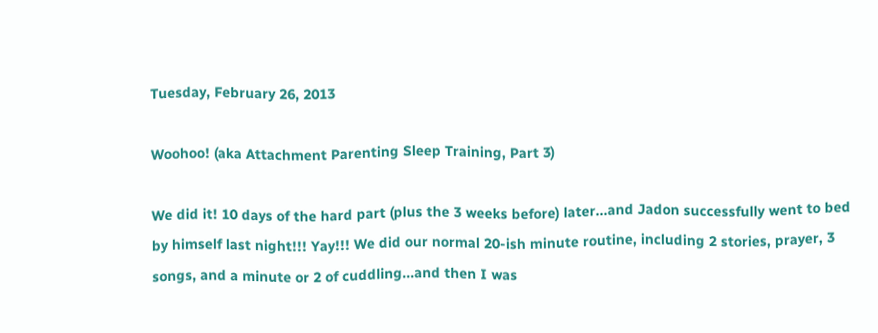Tuesday, February 26, 2013

Woohoo! (aka Attachment Parenting Sleep Training, Part 3)

We did it! 10 days of the hard part (plus the 3 weeks before) later...and Jadon successfully went to bed by himself last night!!! Yay!!! We did our normal 20-ish minute routine, including 2 stories, prayer, 3 songs, and a minute or 2 of cuddling...and then I was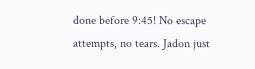done before 9:45! No escape attempts, no tears. Jadon just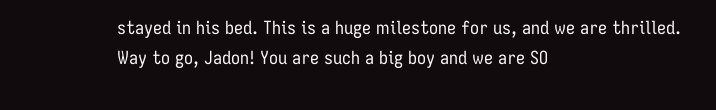stayed in his bed. This is a huge milestone for us, and we are thrilled.
Way to go, Jadon! You are such a big boy and we are SO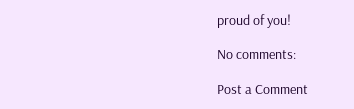proud of you!

No comments:

Post a Comment